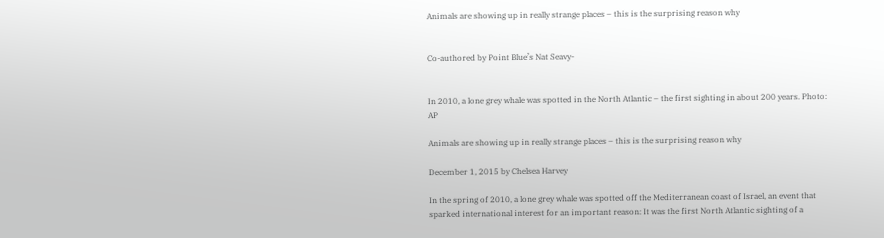Animals are showing up in really strange places – this is the surprising reason why


Co-authored by Point Blue’s Nat Seavy-


In 2010, a lone grey whale was spotted in the North Atlantic – the first sighting in about 200 years. Photo: AP

Animals are showing up in really strange places – this is the surprising reason why

December 1, 2015 by Chelsea Harvey

In the spring of 2010, a lone grey whale was spotted off the Mediterranean coast of Israel, an event that sparked international interest for an important reason: It was the first North Atlantic sighting of a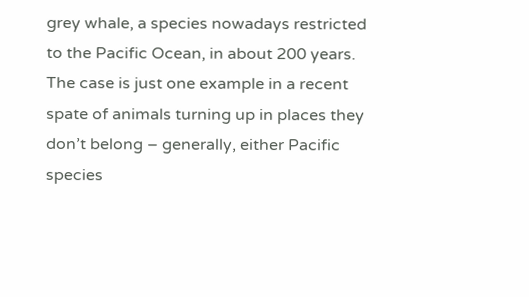grey whale, a species nowadays restricted to the Pacific Ocean, in about 200 years. The case is just one example in a recent spate of animals turning up in places they don’t belong – generally, either Pacific species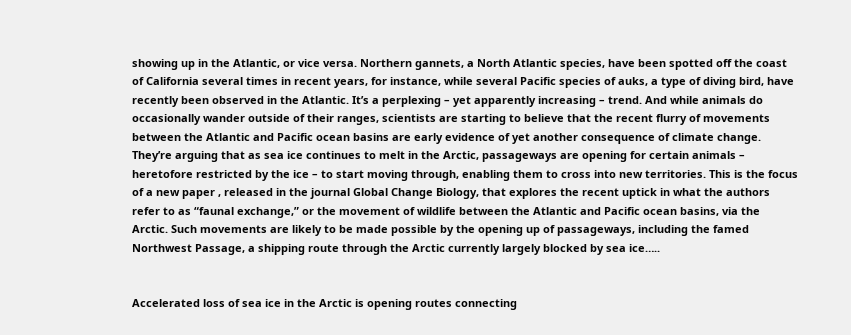showing up in the Atlantic, or vice versa. Northern gannets, a North Atlantic species, have been spotted off the coast of California several times in recent years, for instance, while several Pacific species of auks, a type of diving bird, have recently been observed in the Atlantic. It’s a perplexing – yet apparently increasing – trend. And while animals do occasionally wander outside of their ranges, scientists are starting to believe that the recent flurry of movements between the Atlantic and Pacific ocean basins are early evidence of yet another consequence of climate change. They’re arguing that as sea ice continues to melt in the Arctic, passageways are opening for certain animals – heretofore restricted by the ice – to start moving through, enabling them to cross into new territories. This is the focus of a new paper , released in the journal Global Change Biology, that explores the recent uptick in what the authors refer to as “faunal exchange,” or the movement of wildlife between the Atlantic and Pacific ocean basins, via the Arctic. Such movements are likely to be made possible by the opening up of passageways, including the famed Northwest Passage, a shipping route through the Arctic currently largely blocked by sea ice…..


Accelerated loss of sea ice in the Arctic is opening routes connecting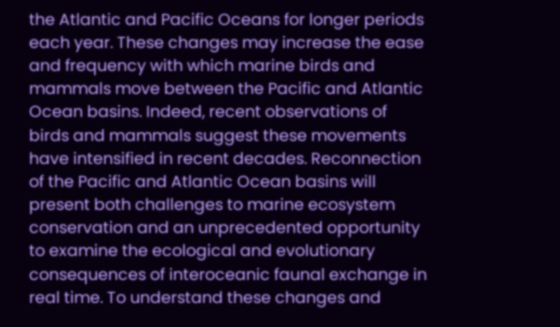the Atlantic and Pacific Oceans for longer periods each year. These changes may increase the ease and frequency with which marine birds and mammals move between the Pacific and Atlantic Ocean basins. Indeed, recent observations of birds and mammals suggest these movements have intensified in recent decades. Reconnection of the Pacific and Atlantic Ocean basins will present both challenges to marine ecosystem conservation and an unprecedented opportunity to examine the ecological and evolutionary consequences of interoceanic faunal exchange in real time. To understand these changes and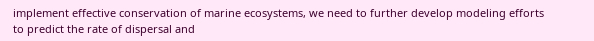implement effective conservation of marine ecosystems, we need to further develop modeling efforts to predict the rate of dispersal and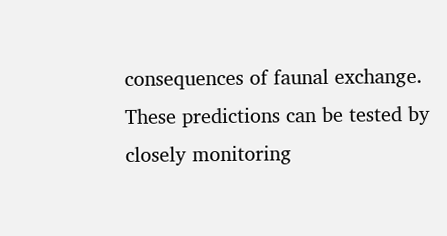consequences of faunal exchange. These predictions can be tested by closely monitoring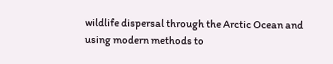wildlife dispersal through the Arctic Ocean and using modern methods to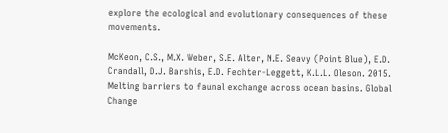explore the ecological and evolutionary consequences of these movements.

McKeon, C.S., M.X. Weber, S.E. Alter, N.E. Seavy (Point Blue), E.D. Crandall, D.J. Barshis, E.D. Fechter-Leggett, K.L.L. Oleson. 2015. Melting barriers to faunal exchange across ocean basins. Global Change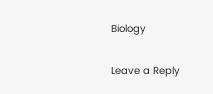Biology

Leave a Reply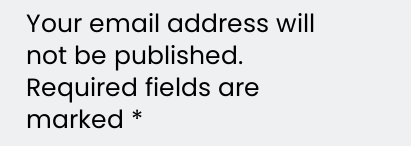Your email address will not be published. Required fields are marked *